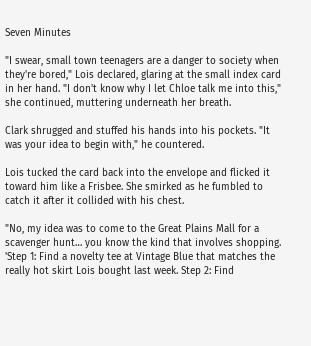Seven Minutes

"I swear, small town teenagers are a danger to society when they're bored," Lois declared, glaring at the small index card in her hand. "I don't know why I let Chloe talk me into this," she continued, muttering underneath her breath.

Clark shrugged and stuffed his hands into his pockets. "It was your idea to begin with," he countered.

Lois tucked the card back into the envelope and flicked it toward him like a Frisbee. She smirked as he fumbled to catch it after it collided with his chest.

"No, my idea was to come to the Great Plains Mall for a scavenger hunt… you know the kind that involves shopping. 'Step 1: Find a novelty tee at Vintage Blue that matches the really hot skirt Lois bought last week. Step 2: Find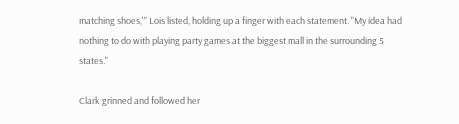matching shoes,'" Lois listed, holding up a finger with each statement. "My idea had nothing to do with playing party games at the biggest mall in the surrounding 5 states."

Clark grinned and followed her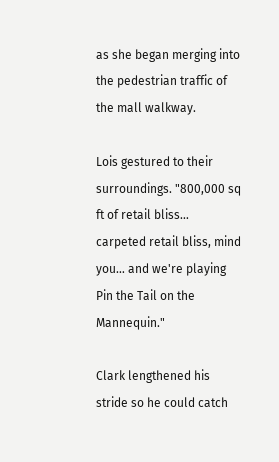as she began merging into the pedestrian traffic of the mall walkway.

Lois gestured to their surroundings. "800,000 sq ft of retail bliss… carpeted retail bliss, mind you… and we're playing Pin the Tail on the Mannequin."

Clark lengthened his stride so he could catch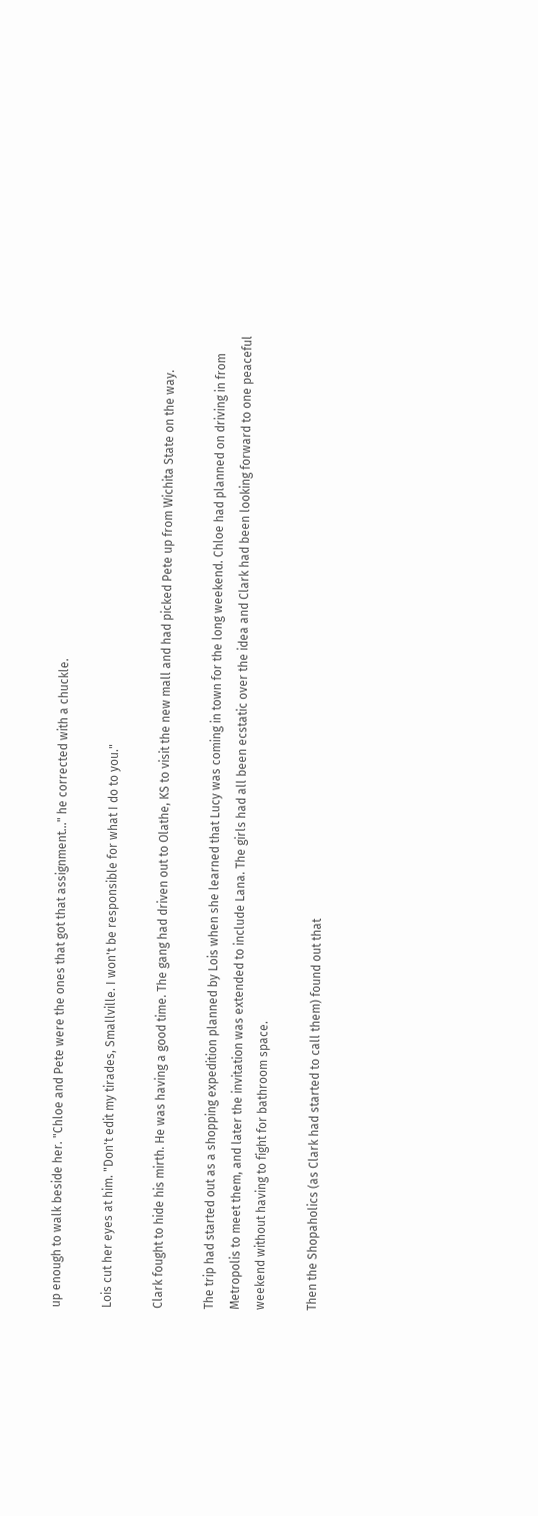up enough to walk beside her. "Chloe and Pete were the ones that got that assignment…" he corrected with a chuckle.

Lois cut her eyes at him. "Don't edit my tirades, Smallville. I won't be responsible for what I do to you."

Clark fought to hide his mirth. He was having a good time. The gang had driven out to Olathe, KS to visit the new mall and had picked Pete up from Wichita State on the way.

The trip had started out as a shopping expedition planned by Lois when she learned that Lucy was coming in town for the long weekend. Chloe had planned on driving in from Metropolis to meet them, and later the invitation was extended to include Lana. The girls had all been ecstatic over the idea and Clark had been looking forward to one peaceful weekend without having to fight for bathroom space.

Then the Shopaholics (as Clark had started to call them) found out that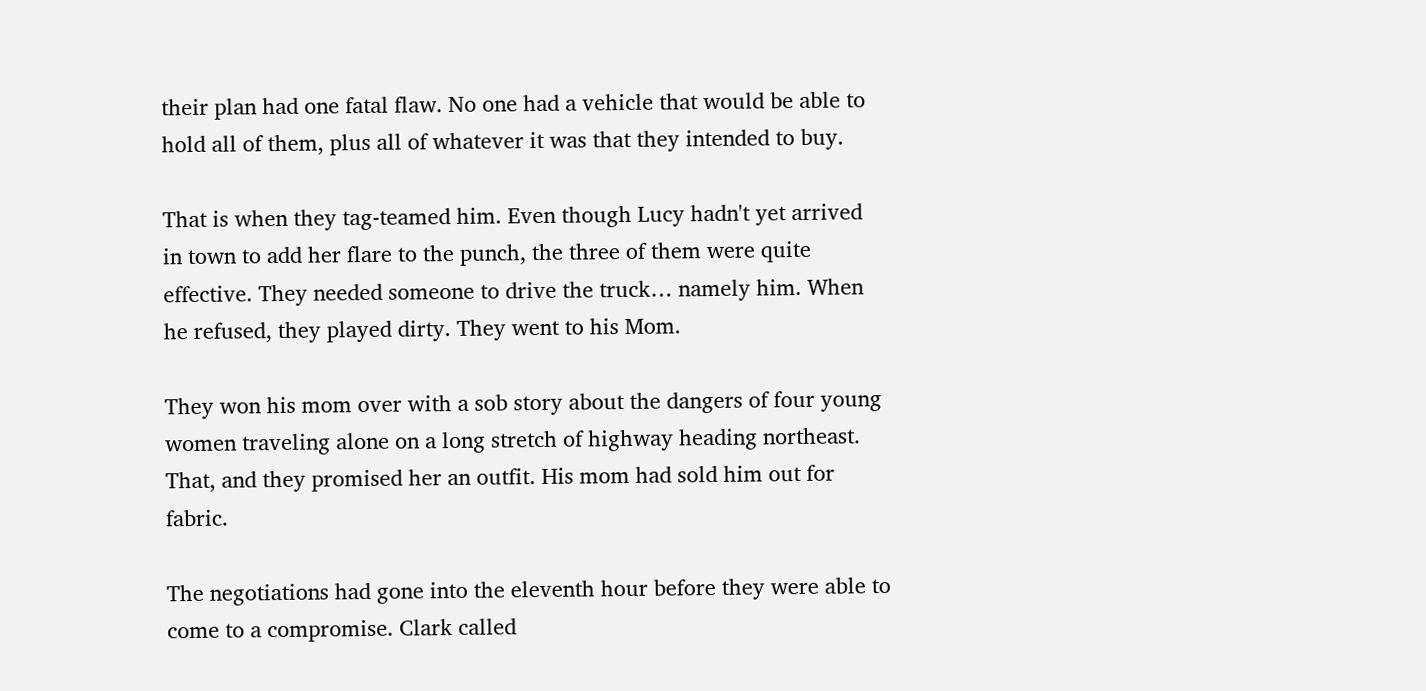their plan had one fatal flaw. No one had a vehicle that would be able to hold all of them, plus all of whatever it was that they intended to buy.

That is when they tag-teamed him. Even though Lucy hadn't yet arrived in town to add her flare to the punch, the three of them were quite effective. They needed someone to drive the truck… namely him. When he refused, they played dirty. They went to his Mom.

They won his mom over with a sob story about the dangers of four young women traveling alone on a long stretch of highway heading northeast. That, and they promised her an outfit. His mom had sold him out for fabric.

The negotiations had gone into the eleventh hour before they were able to come to a compromise. Clark called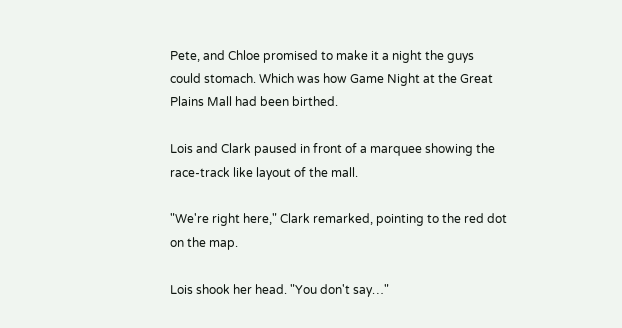Pete, and Chloe promised to make it a night the guys could stomach. Which was how Game Night at the Great Plains Mall had been birthed.

Lois and Clark paused in front of a marquee showing the race-track like layout of the mall.

"We're right here," Clark remarked, pointing to the red dot on the map.

Lois shook her head. "You don't say…"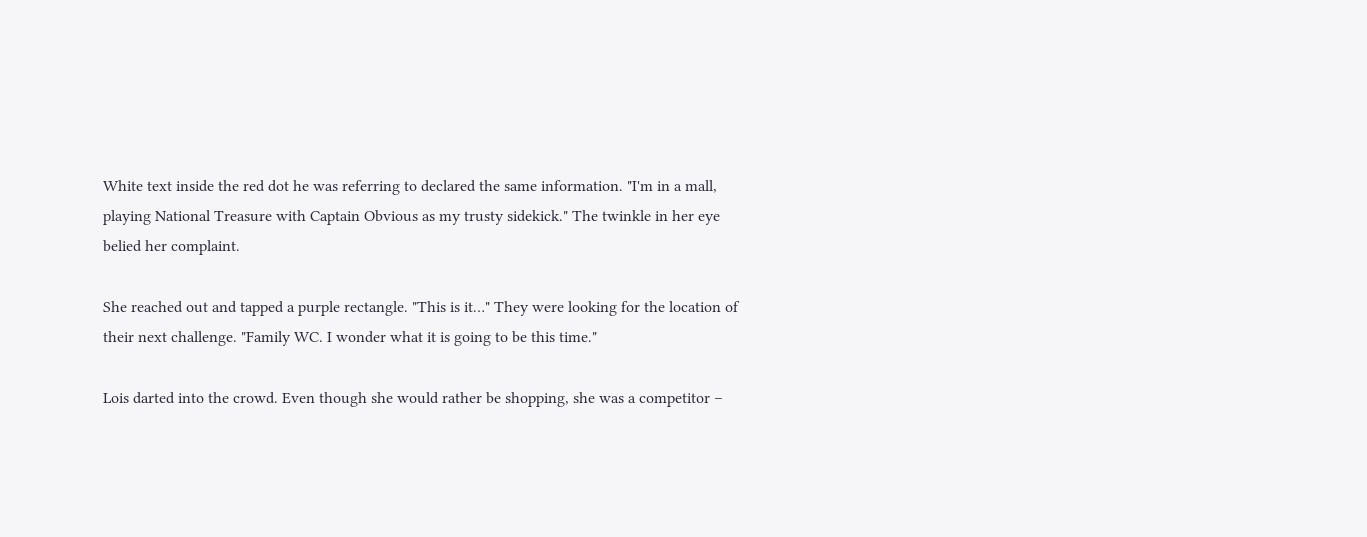White text inside the red dot he was referring to declared the same information. "I'm in a mall, playing National Treasure with Captain Obvious as my trusty sidekick." The twinkle in her eye belied her complaint.

She reached out and tapped a purple rectangle. "This is it…" They were looking for the location of their next challenge. "Family WC. I wonder what it is going to be this time."

Lois darted into the crowd. Even though she would rather be shopping, she was a competitor –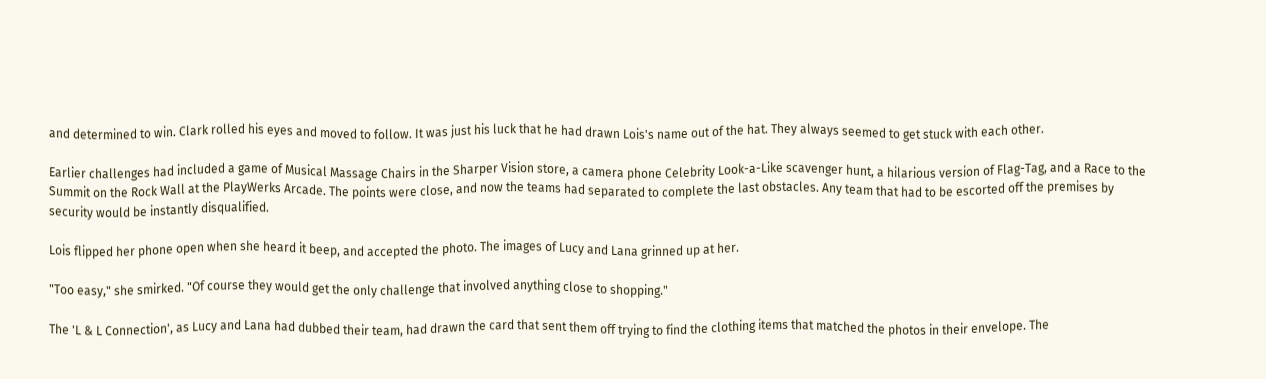and determined to win. Clark rolled his eyes and moved to follow. It was just his luck that he had drawn Lois's name out of the hat. They always seemed to get stuck with each other.

Earlier challenges had included a game of Musical Massage Chairs in the Sharper Vision store, a camera phone Celebrity Look-a-Like scavenger hunt, a hilarious version of Flag-Tag, and a Race to the Summit on the Rock Wall at the PlayWerks Arcade. The points were close, and now the teams had separated to complete the last obstacles. Any team that had to be escorted off the premises by security would be instantly disqualified.

Lois flipped her phone open when she heard it beep, and accepted the photo. The images of Lucy and Lana grinned up at her.

"Too easy," she smirked. "Of course they would get the only challenge that involved anything close to shopping."

The 'L & L Connection', as Lucy and Lana had dubbed their team, had drawn the card that sent them off trying to find the clothing items that matched the photos in their envelope. The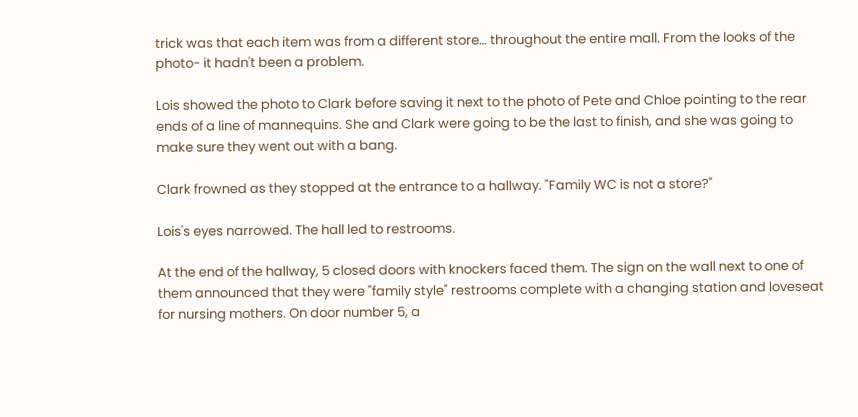trick was that each item was from a different store… throughout the entire mall. From the looks of the photo- it hadn't been a problem.

Lois showed the photo to Clark before saving it next to the photo of Pete and Chloe pointing to the rear ends of a line of mannequins. She and Clark were going to be the last to finish, and she was going to make sure they went out with a bang.

Clark frowned as they stopped at the entrance to a hallway. "Family WC is not a store?"

Lois's eyes narrowed. The hall led to restrooms.

At the end of the hallway, 5 closed doors with knockers faced them. The sign on the wall next to one of them announced that they were "family style" restrooms complete with a changing station and loveseat for nursing mothers. On door number 5, a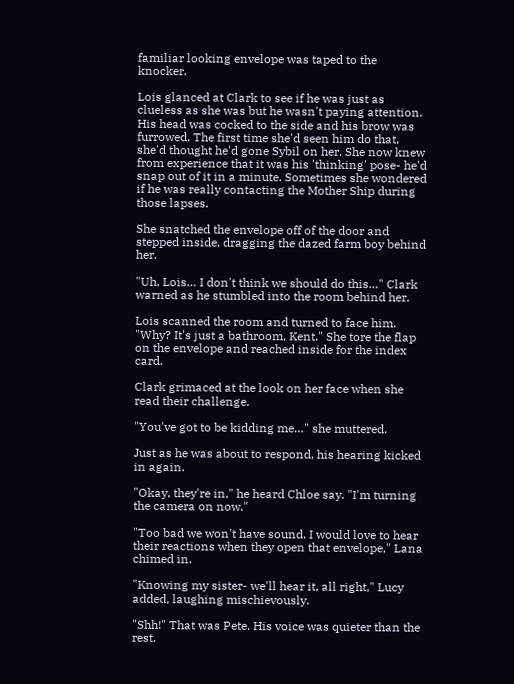familiar looking envelope was taped to the knocker.

Lois glanced at Clark to see if he was just as clueless as she was but he wasn't paying attention. His head was cocked to the side and his brow was furrowed. The first time she'd seen him do that, she'd thought he'd gone Sybil on her. She now knew from experience that it was his 'thinking' pose- he'd snap out of it in a minute. Sometimes she wondered if he was really contacting the Mother Ship during those lapses.

She snatched the envelope off of the door and stepped inside, dragging the dazed farm boy behind her.

"Uh, Lois… I don't think we should do this…" Clark warned as he stumbled into the room behind her.

Lois scanned the room and turned to face him. "Why? It's just a bathroom, Kent." She tore the flap on the envelope and reached inside for the index card.

Clark grimaced at the look on her face when she read their challenge.

"You've got to be kidding me…" she muttered.

Just as he was about to respond, his hearing kicked in again.

"Okay, they're in," he heard Chloe say. "I'm turning the camera on now."

"Too bad we won't have sound. I would love to hear their reactions when they open that envelope," Lana chimed in.

"Knowing my sister- we'll hear it, all right," Lucy added, laughing mischievously.

"Shh!" That was Pete. His voice was quieter than the rest.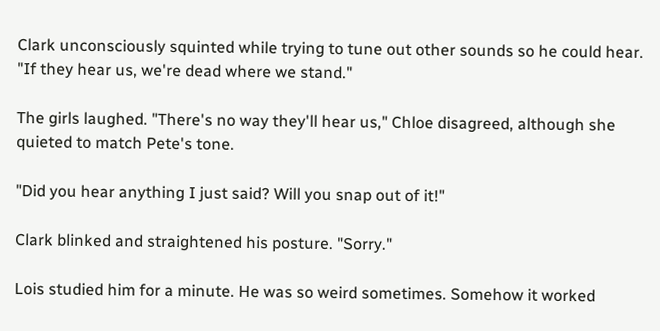Clark unconsciously squinted while trying to tune out other sounds so he could hear. "If they hear us, we're dead where we stand."

The girls laughed. "There's no way they'll hear us," Chloe disagreed, although she quieted to match Pete's tone.

"Did you hear anything I just said? Will you snap out of it!"

Clark blinked and straightened his posture. "Sorry."

Lois studied him for a minute. He was so weird sometimes. Somehow it worked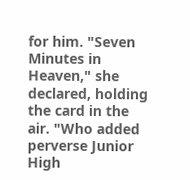for him. "Seven Minutes in Heaven," she declared, holding the card in the air. "Who added perverse Junior High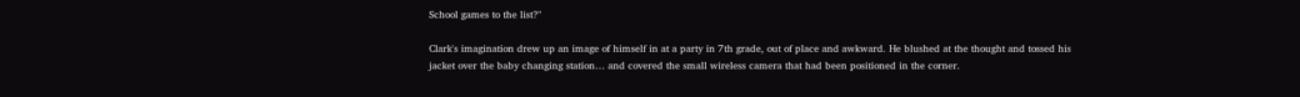School games to the list?"

Clark's imagination drew up an image of himself in at a party in 7th grade, out of place and awkward. He blushed at the thought and tossed his jacket over the baby changing station… and covered the small wireless camera that had been positioned in the corner.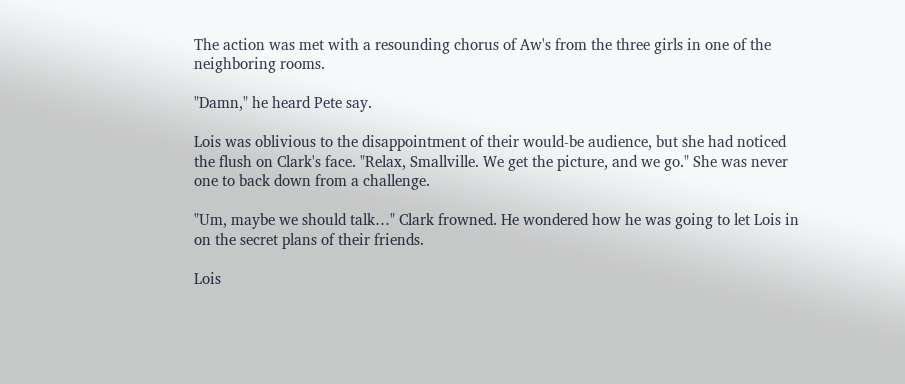The action was met with a resounding chorus of Aw's from the three girls in one of the neighboring rooms.

"Damn," he heard Pete say.

Lois was oblivious to the disappointment of their would-be audience, but she had noticed the flush on Clark's face. "Relax, Smallville. We get the picture, and we go." She was never one to back down from a challenge.

"Um, maybe we should talk…" Clark frowned. He wondered how he was going to let Lois in on the secret plans of their friends.

Lois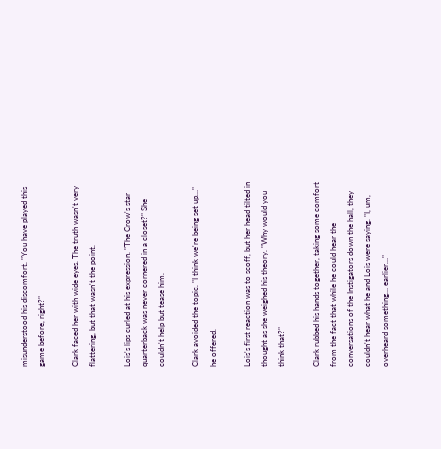misunderstood his discomfort. "You have played this game before, right?"

Clark faced her with wide eyes. The truth wasn't very flattering, but that wasn't the point.

Lois's lips curled at his expression. "The Crow's star quarterback was never cornered in a closet?" She couldn't help but tease him.

Clark avoided the topic. "I think we're being set up…" he offered.

Lois's first reaction was to scoff, but her head tilted in thought as she weighed his theory. "Why would you think that?"

Clark rubbed his hands together, taking some comfort from the fact that while he could hear the conversations of the Instigators down the hall, they couldn't hear what he and Lois were saying. "I, um, overheard something… earlier…"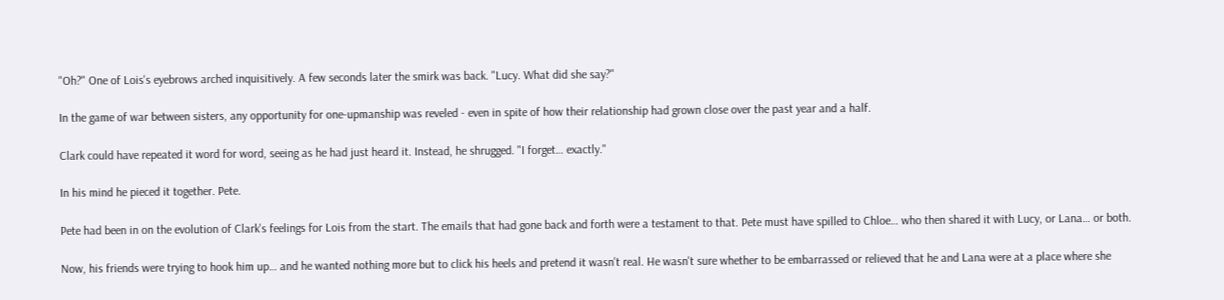"Oh?" One of Lois's eyebrows arched inquisitively. A few seconds later the smirk was back. "Lucy. What did she say?"

In the game of war between sisters, any opportunity for one-upmanship was reveled - even in spite of how their relationship had grown close over the past year and a half.

Clark could have repeated it word for word, seeing as he had just heard it. Instead, he shrugged. "I forget… exactly."

In his mind he pieced it together. Pete.

Pete had been in on the evolution of Clark's feelings for Lois from the start. The emails that had gone back and forth were a testament to that. Pete must have spilled to Chloe… who then shared it with Lucy, or Lana… or both.

Now, his friends were trying to hook him up… and he wanted nothing more but to click his heels and pretend it wasn't real. He wasn't sure whether to be embarrassed or relieved that he and Lana were at a place where she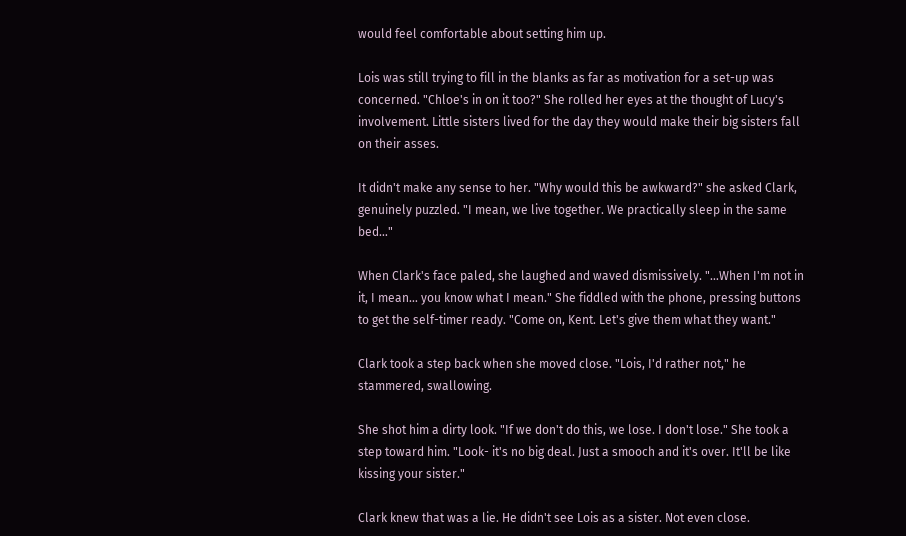would feel comfortable about setting him up.

Lois was still trying to fill in the blanks as far as motivation for a set-up was concerned. "Chloe's in on it too?" She rolled her eyes at the thought of Lucy's involvement. Little sisters lived for the day they would make their big sisters fall on their asses.

It didn't make any sense to her. "Why would this be awkward?" she asked Clark, genuinely puzzled. "I mean, we live together. We practically sleep in the same bed…"

When Clark's face paled, she laughed and waved dismissively. "…When I'm not in it, I mean… you know what I mean." She fiddled with the phone, pressing buttons to get the self-timer ready. "Come on, Kent. Let's give them what they want."

Clark took a step back when she moved close. "Lois, I'd rather not," he stammered, swallowing.

She shot him a dirty look. "If we don't do this, we lose. I don't lose." She took a step toward him. "Look- it's no big deal. Just a smooch and it's over. It'll be like kissing your sister."

Clark knew that was a lie. He didn't see Lois as a sister. Not even close.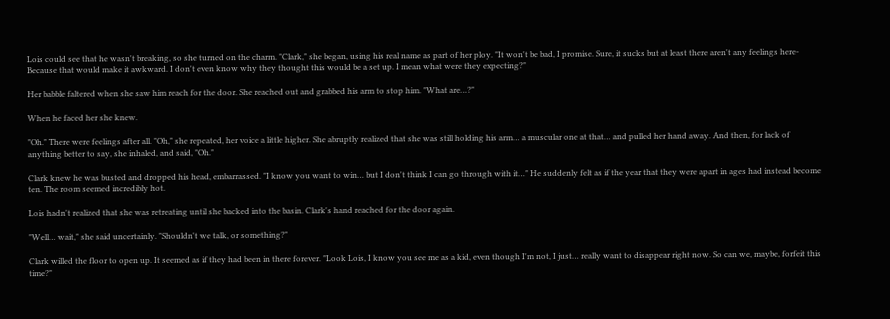Lois could see that he wasn't breaking, so she turned on the charm. "Clark," she began, using his real name as part of her ploy. "It won't be bad, I promise. Sure, it sucks but at least there aren't any feelings here- Because that would make it awkward. I don't even know why they thought this would be a set up. I mean what were they expecting?"

Her babble faltered when she saw him reach for the door. She reached out and grabbed his arm to stop him. "What are…?"

When he faced her she knew.

"Oh." There were feelings after all. "Oh," she repeated, her voice a little higher. She abruptly realized that she was still holding his arm… a muscular one at that… and pulled her hand away. And then, for lack of anything better to say, she inhaled, and said, "Oh."

Clark knew he was busted and dropped his head, embarrassed. "I know you want to win… but I don't think I can go through with it…" He suddenly felt as if the year that they were apart in ages had instead become ten. The room seemed incredibly hot.

Lois hadn't realized that she was retreating until she backed into the basin. Clark's hand reached for the door again.

"Well… wait," she said uncertainly. "Shouldn't we talk, or something?"

Clark willed the floor to open up. It seemed as if they had been in there forever. "Look Lois, I know you see me as a kid, even though I'm not, I just… really want to disappear right now. So can we, maybe, forfeit this time?"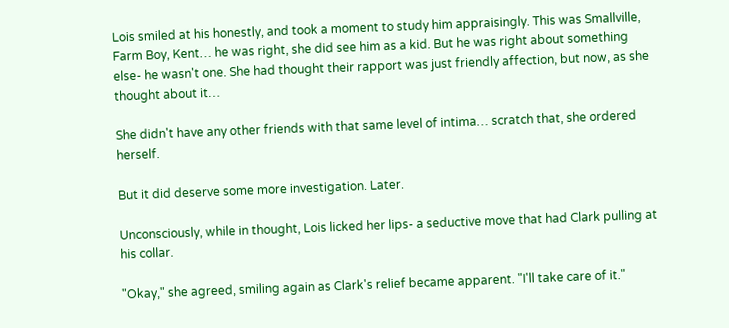Lois smiled at his honestly, and took a moment to study him appraisingly. This was Smallville, Farm Boy, Kent… he was right, she did see him as a kid. But he was right about something else- he wasn't one. She had thought their rapport was just friendly affection, but now, as she thought about it…

She didn't have any other friends with that same level of intima… scratch that, she ordered herself.

But it did deserve some more investigation. Later.

Unconsciously, while in thought, Lois licked her lips- a seductive move that had Clark pulling at his collar.

"Okay," she agreed, smiling again as Clark's relief became apparent. "I'll take care of it."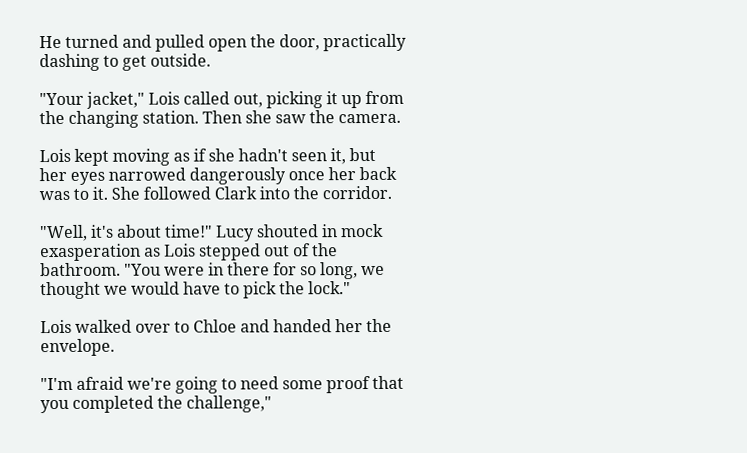He turned and pulled open the door, practically dashing to get outside.

"Your jacket," Lois called out, picking it up from the changing station. Then she saw the camera.

Lois kept moving as if she hadn't seen it, but her eyes narrowed dangerously once her back was to it. She followed Clark into the corridor.

"Well, it's about time!" Lucy shouted in mock exasperation as Lois stepped out of the bathroom. "You were in there for so long, we thought we would have to pick the lock."

Lois walked over to Chloe and handed her the envelope.

"I'm afraid we're going to need some proof that you completed the challenge,"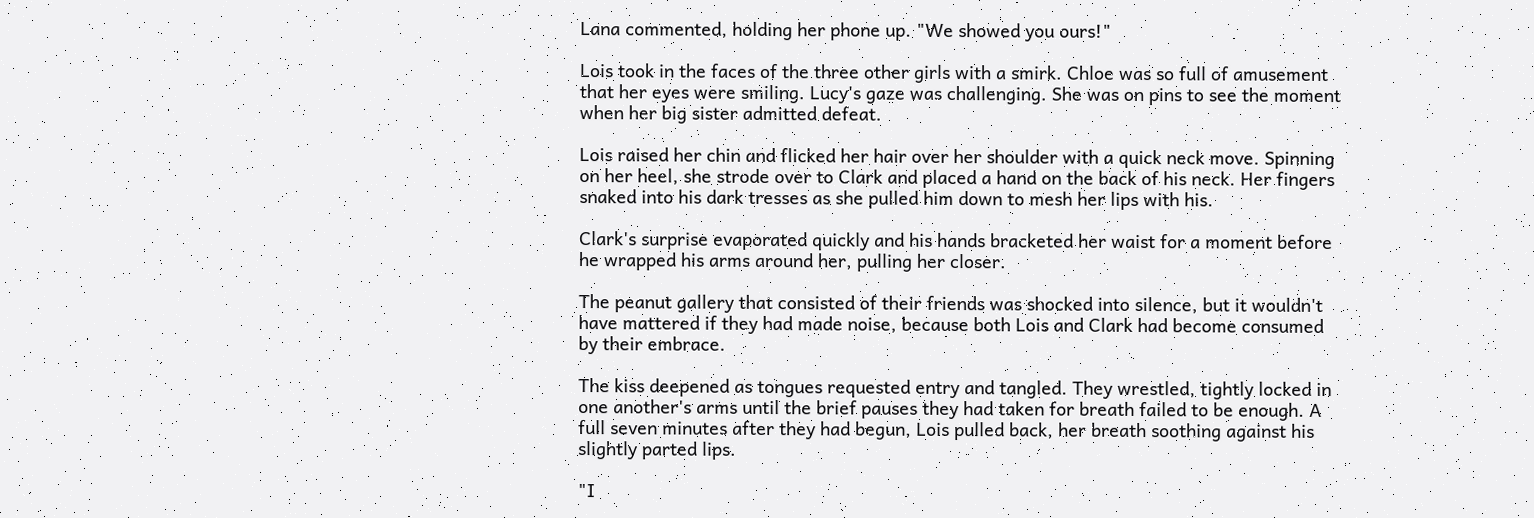Lana commented, holding her phone up. "We showed you ours!"

Lois took in the faces of the three other girls with a smirk. Chloe was so full of amusement that her eyes were smiling. Lucy's gaze was challenging. She was on pins to see the moment when her big sister admitted defeat.

Lois raised her chin and flicked her hair over her shoulder with a quick neck move. Spinning on her heel, she strode over to Clark and placed a hand on the back of his neck. Her fingers snaked into his dark tresses as she pulled him down to mesh her lips with his.

Clark's surprise evaporated quickly and his hands bracketed her waist for a moment before he wrapped his arms around her, pulling her closer.

The peanut gallery that consisted of their friends was shocked into silence, but it wouldn't have mattered if they had made noise, because both Lois and Clark had become consumed by their embrace.

The kiss deepened as tongues requested entry and tangled. They wrestled, tightly locked in one another's arms until the brief pauses they had taken for breath failed to be enough. A full seven minutes after they had begun, Lois pulled back, her breath soothing against his slightly parted lips.

"I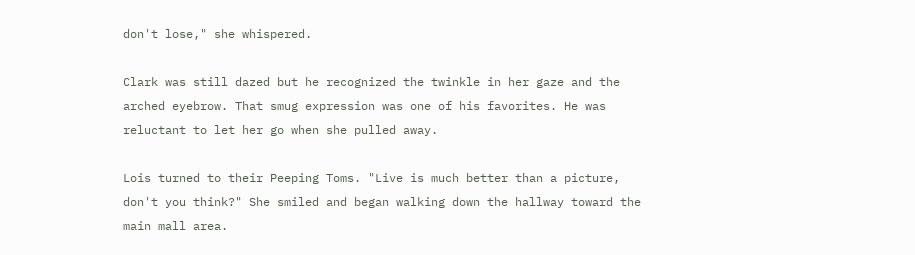don't lose," she whispered.

Clark was still dazed but he recognized the twinkle in her gaze and the arched eyebrow. That smug expression was one of his favorites. He was reluctant to let her go when she pulled away.

Lois turned to their Peeping Toms. "Live is much better than a picture, don't you think?" She smiled and began walking down the hallway toward the main mall area.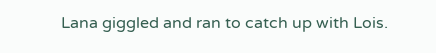Lana giggled and ran to catch up with Lois.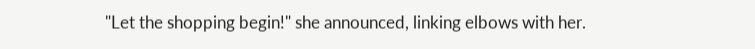"Let the shopping begin!" she announced, linking elbows with her.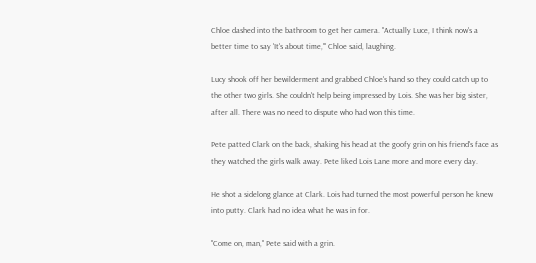Chloe dashed into the bathroom to get her camera. "Actually Luce, I think now's a better time to say 'It's about time,'" Chloe said, laughing.

Lucy shook off her bewilderment and grabbed Chloe's hand so they could catch up to the other two girls. She couldn't help being impressed by Lois. She was her big sister, after all. There was no need to dispute who had won this time.

Pete patted Clark on the back, shaking his head at the goofy grin on his friend's face as they watched the girls walk away. Pete liked Lois Lane more and more every day.

He shot a sidelong glance at Clark. Lois had turned the most powerful person he knew into putty. Clark had no idea what he was in for.

"Come on, man," Pete said with a grin.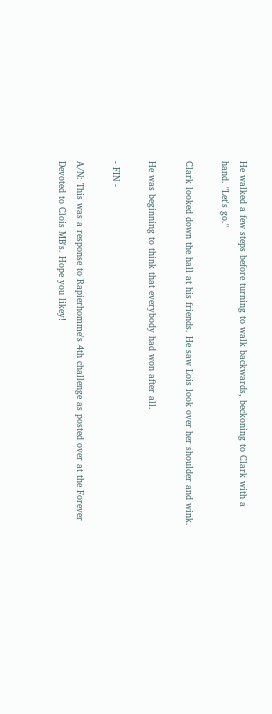He walked a few steps before turning to walk backwards, beckoning to Clark with a hand. "Let's go."

Clark looked down the hall at his friends. He saw Lois look over her shoulder and wink.

He was beginning to think that everybody had won after all.

- FIN -

A/N: This was a response to Rapierhomme's 4th challenge as posted over at the Forever Devoted to Clois MB's. Hope you likey!